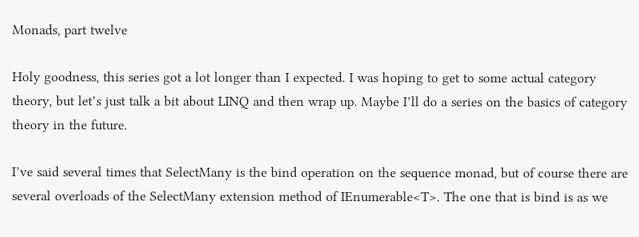Monads, part twelve

Holy goodness, this series got a lot longer than I expected. I was hoping to get to some actual category theory, but let’s just talk a bit about LINQ and then wrap up. Maybe I’ll do a series on the basics of category theory in the future.

I’ve said several times that SelectMany is the bind operation on the sequence monad, but of course there are several overloads of the SelectMany extension method of IEnumerable<T>. The one that is bind is as we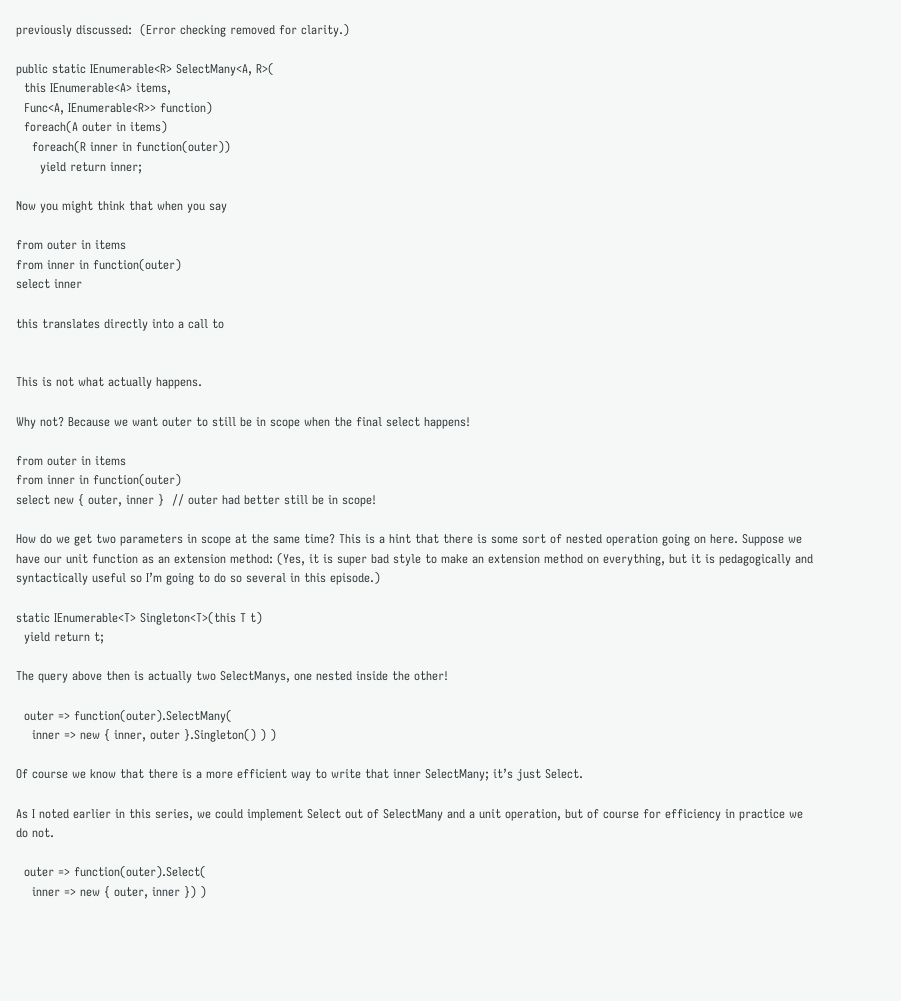previously discussed:  (Error checking removed for clarity.)

public static IEnumerable<R> SelectMany<A, R>(
  this IEnumerable<A> items,
  Func<A, IEnumerable<R>> function)
  foreach(A outer in items)
    foreach(R inner in function(outer))
      yield return inner;

Now you might think that when you say

from outer in items
from inner in function(outer)
select inner

this translates directly into a call to


This is not what actually happens.

Why not? Because we want outer to still be in scope when the final select happens!

from outer in items
from inner in function(outer)
select new { outer, inner }  // outer had better still be in scope!

How do we get two parameters in scope at the same time? This is a hint that there is some sort of nested operation going on here. Suppose we have our unit function as an extension method: (Yes, it is super bad style to make an extension method on everything, but it is pedagogically and syntactically useful so I’m going to do so several in this episode.)

static IEnumerable<T> Singleton<T>(this T t)
  yield return t;

The query above then is actually two SelectManys, one nested inside the other!

  outer => function(outer).SelectMany(
    inner => new { inner, outer }.Singleton() ) )

Of course we know that there is a more efficient way to write that inner SelectMany; it’s just Select.

As I noted earlier in this series, we could implement Select out of SelectMany and a unit operation, but of course for efficiency in practice we do not.

  outer => function(outer).Select(
    inner => new { outer, inner }) )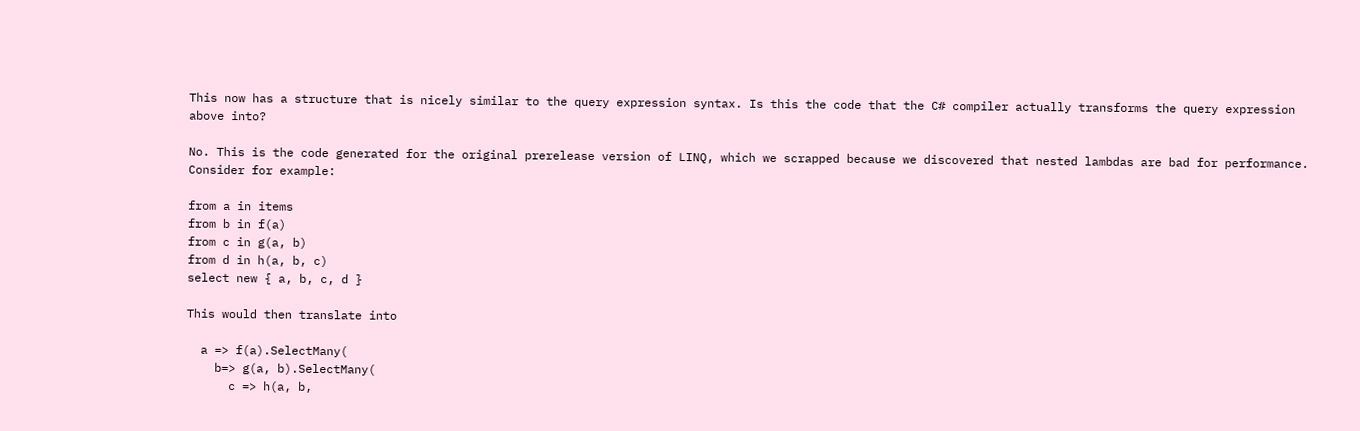This now has a structure that is nicely similar to the query expression syntax. Is this the code that the C# compiler actually transforms the query expression above into?

No. This is the code generated for the original prerelease version of LINQ, which we scrapped because we discovered that nested lambdas are bad for performance. Consider for example:

from a in items
from b in f(a)
from c in g(a, b)
from d in h(a, b, c)
select new { a, b, c, d }

This would then translate into

  a => f(a).SelectMany(
    b=> g(a, b).SelectMany(
      c => h(a, b,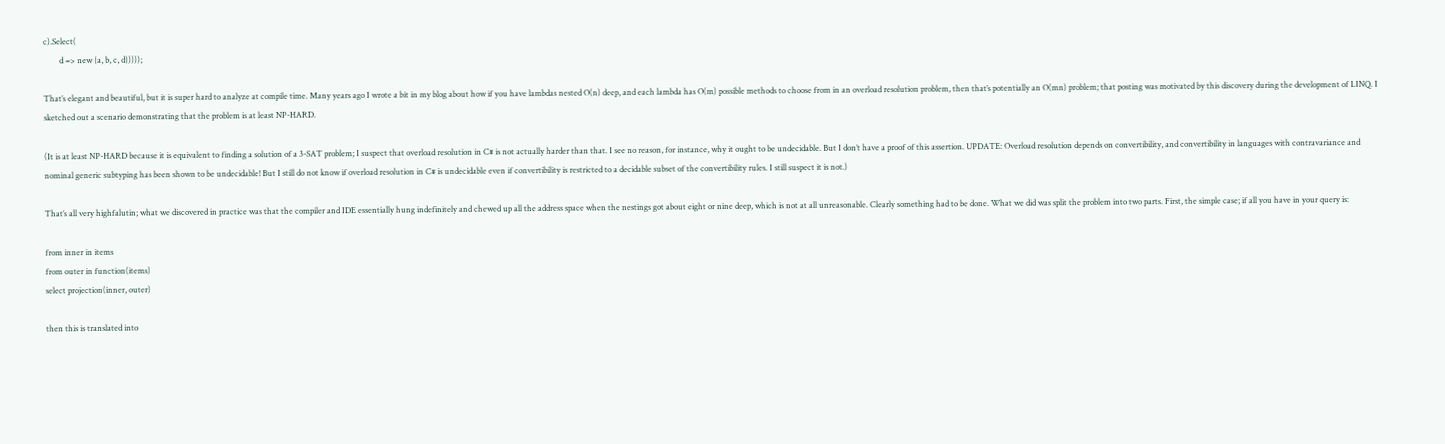c).Select(
        d => new {a, b, c, d}))));

That’s elegant and beautiful, but it is super hard to analyze at compile time. Many years ago I wrote a bit in my blog about how if you have lambdas nested O(n) deep, and each lambda has O(m) possible methods to choose from in an overload resolution problem, then that’s potentially an O(mn) problem; that posting was motivated by this discovery during the development of LINQ. I sketched out a scenario demonstrating that the problem is at least NP-HARD.

(It is at least NP-HARD because it is equivalent to finding a solution of a 3-SAT problem; I suspect that overload resolution in C# is not actually harder than that. I see no reason, for instance, why it ought to be undecidable. But I don’t have a proof of this assertion. UPDATE: Overload resolution depends on convertibility, and convertibility in languages with contravariance and nominal generic subtyping has been shown to be undecidable! But I still do not know if overload resolution in C# is undecidable even if convertibility is restricted to a decidable subset of the convertibility rules. I still suspect it is not.)

That’s all very highfalutin; what we discovered in practice was that the compiler and IDE essentially hung indefinitely and chewed up all the address space when the nestings got about eight or nine deep, which is not at all unreasonable. Clearly something had to be done. What we did was split the problem into two parts. First, the simple case; if all you have in your query is:

from inner in items
from outer in function(items)
select projection(inner, outer)

then this is translated into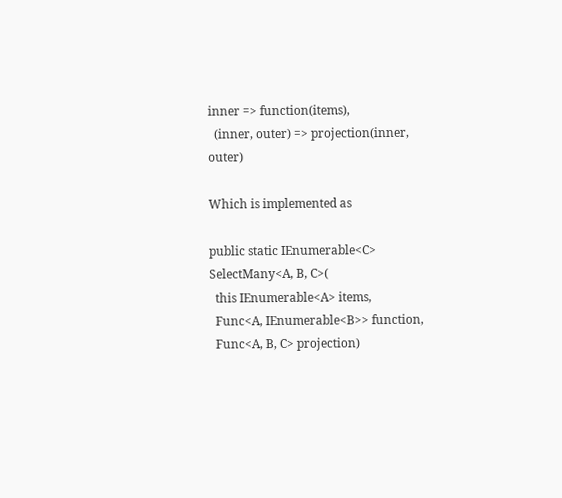inner => function(items),
  (inner, outer) => projection(inner, outer)

Which is implemented as

public static IEnumerable<C> SelectMany<A, B, C>(
  this IEnumerable<A> items,
  Func<A, IEnumerable<B>> function,
  Func<A, B, C> projection)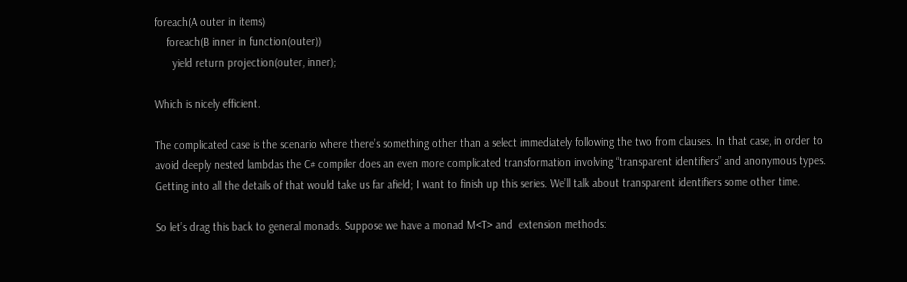foreach(A outer in items)
    foreach(B inner in function(outer))
      yield return projection(outer, inner);

Which is nicely efficient.

The complicated case is the scenario where there’s something other than a select immediately following the two from clauses. In that case, in order to avoid deeply nested lambdas the C# compiler does an even more complicated transformation involving “transparent identifiers” and anonymous types. Getting into all the details of that would take us far afield; I want to finish up this series. We’ll talk about transparent identifiers some other time.

So let’s drag this back to general monads. Suppose we have a monad M<T> and  extension methods: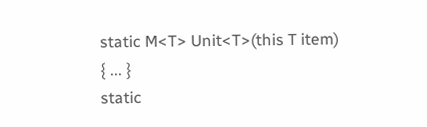static M<T> Unit<T>(this T item)
{ ... }
static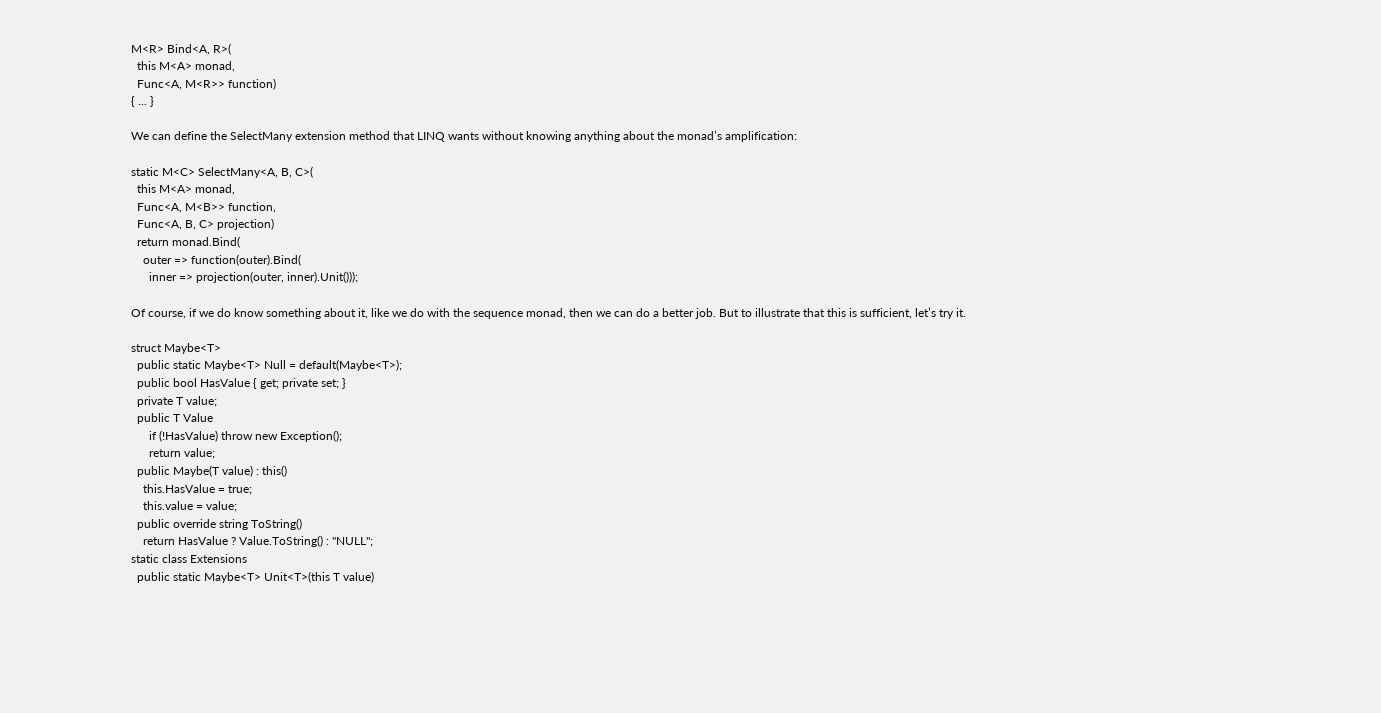M<R> Bind<A, R>(
  this M<A> monad,
  Func<A, M<R>> function)
{ ... }

We can define the SelectMany extension method that LINQ wants without knowing anything about the monad’s amplification:

static M<C> SelectMany<A, B, C>(
  this M<A> monad,
  Func<A, M<B>> function,
  Func<A, B, C> projection)
  return monad.Bind(
    outer => function(outer).Bind(
      inner => projection(outer, inner).Unit()));

Of course, if we do know something about it, like we do with the sequence monad, then we can do a better job. But to illustrate that this is sufficient, let’s try it.

struct Maybe<T>
  public static Maybe<T> Null = default(Maybe<T>);
  public bool HasValue { get; private set; }
  private T value;
  public T Value
      if (!HasValue) throw new Exception();
      return value;
  public Maybe(T value) : this()
    this.HasValue = true;
    this.value = value;
  public override string ToString()
    return HasValue ? Value.ToString() : "NULL";
static class Extensions
  public static Maybe<T> Unit<T>(this T value)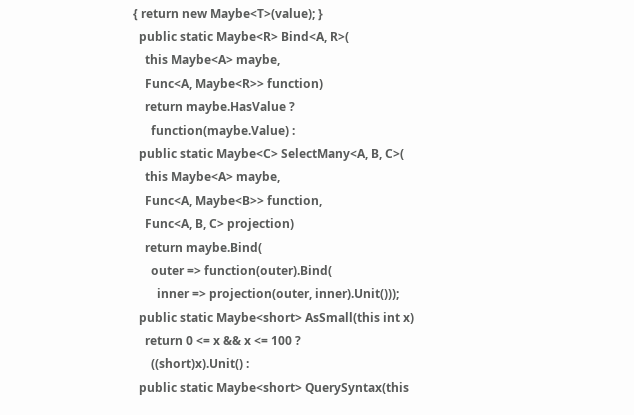{ return new Maybe<T>(value); }
  public static Maybe<R> Bind<A, R>(
    this Maybe<A> maybe,
    Func<A, Maybe<R>> function)
    return maybe.HasValue ?
      function(maybe.Value) :
  public static Maybe<C> SelectMany<A, B, C>(
    this Maybe<A> maybe,
    Func<A, Maybe<B>> function,
    Func<A, B, C> projection)
    return maybe.Bind(
      outer => function(outer).Bind(
        inner => projection(outer, inner).Unit()));
  public static Maybe<short> AsSmall(this int x)
    return 0 <= x && x <= 100 ?
      ((short)x).Unit() :
  public static Maybe<short> QuerySyntax(this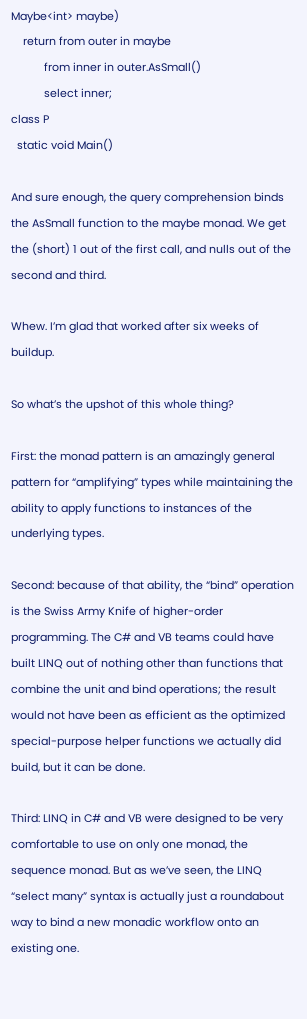Maybe<int> maybe)
    return from outer in maybe
           from inner in outer.AsSmall()
           select inner;
class P
  static void Main()

And sure enough, the query comprehension binds the AsSmall function to the maybe monad. We get the (short) 1 out of the first call, and nulls out of the second and third.

Whew. I’m glad that worked after six weeks of buildup.

So what’s the upshot of this whole thing?

First: the monad pattern is an amazingly general pattern for “amplifying” types while maintaining the ability to apply functions to instances of the underlying types.

Second: because of that ability, the “bind” operation is the Swiss Army Knife of higher-order programming. The C# and VB teams could have built LINQ out of nothing other than functions that combine the unit and bind operations; the result would not have been as efficient as the optimized special-purpose helper functions we actually did build, but it can be done.

Third: LINQ in C# and VB were designed to be very comfortable to use on only one monad, the sequence monad. But as we’ve seen, the LINQ “select many” syntax is actually just a roundabout way to bind a new monadic workflow onto an existing one.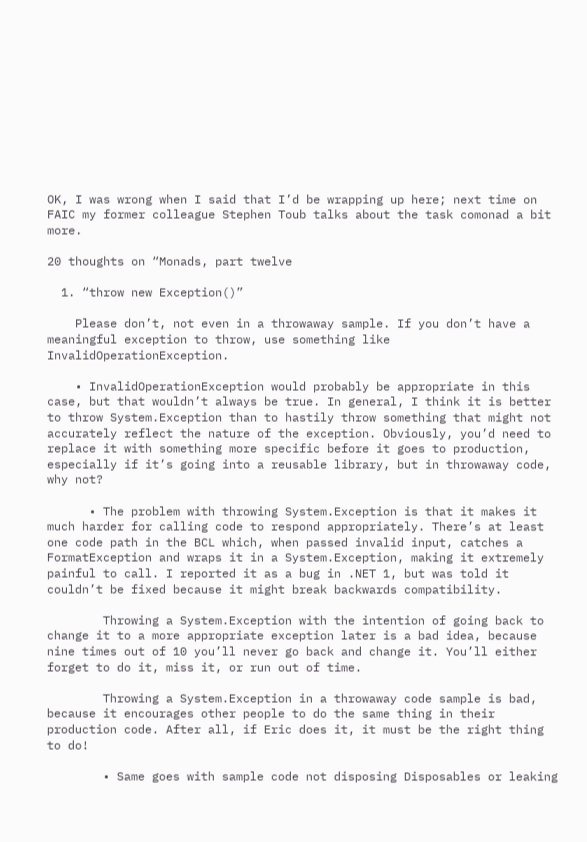OK, I was wrong when I said that I’d be wrapping up here; next time on FAIC my former colleague Stephen Toub talks about the task comonad a bit more.

20 thoughts on “Monads, part twelve

  1. “throw new Exception()”

    Please don’t, not even in a throwaway sample. If you don’t have a meaningful exception to throw, use something like InvalidOperationException.

    • InvalidOperationException would probably be appropriate in this case, but that wouldn’t always be true. In general, I think it is better to throw System.Exception than to hastily throw something that might not accurately reflect the nature of the exception. Obviously, you’d need to replace it with something more specific before it goes to production, especially if it’s going into a reusable library, but in throwaway code, why not?

      • The problem with throwing System.Exception is that it makes it much harder for calling code to respond appropriately. There’s at least one code path in the BCL which, when passed invalid input, catches a FormatException and wraps it in a System.Exception, making it extremely painful to call. I reported it as a bug in .NET 1, but was told it couldn’t be fixed because it might break backwards compatibility.

        Throwing a System.Exception with the intention of going back to change it to a more appropriate exception later is a bad idea, because nine times out of 10 you’ll never go back and change it. You’ll either forget to do it, miss it, or run out of time.

        Throwing a System.Exception in a throwaway code sample is bad, because it encourages other people to do the same thing in their production code. After all, if Eric does it, it must be the right thing to do!

        • Same goes with sample code not disposing Disposables or leaking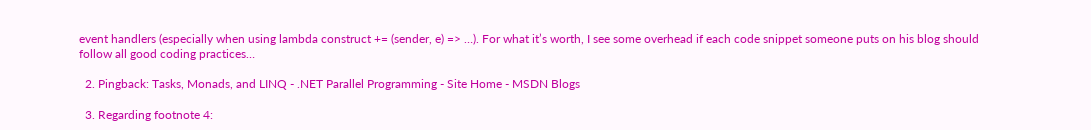event handlers (especially when using lambda construct += (sender, e) => …). For what it’s worth, I see some overhead if each code snippet someone puts on his blog should follow all good coding practices…

  2. Pingback: Tasks, Monads, and LINQ - .NET Parallel Programming - Site Home - MSDN Blogs

  3. Regarding footnote 4: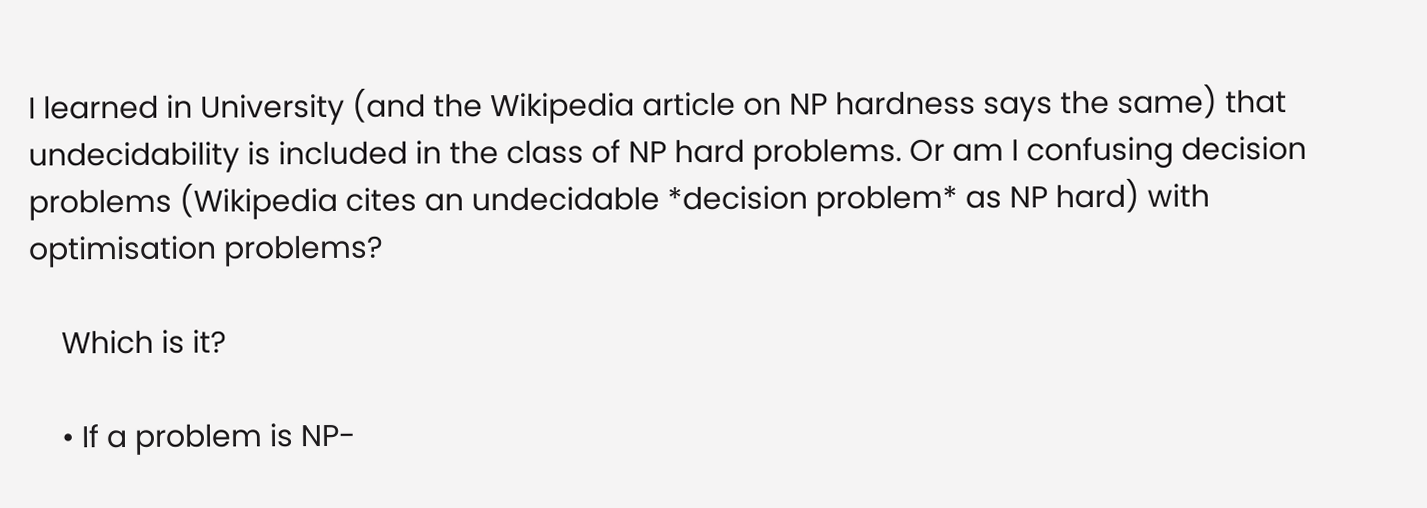I learned in University (and the Wikipedia article on NP hardness says the same) that undecidability is included in the class of NP hard problems. Or am I confusing decision problems (Wikipedia cites an undecidable *decision problem* as NP hard) with optimisation problems?

    Which is it?

    • If a problem is NP-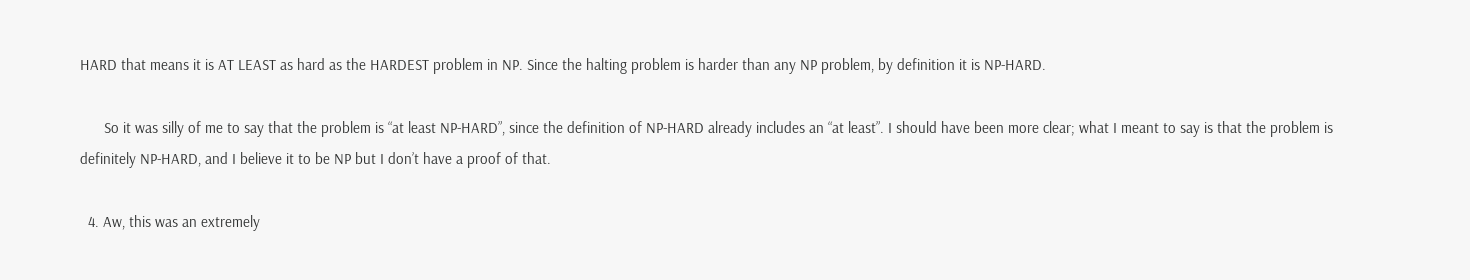HARD that means it is AT LEAST as hard as the HARDEST problem in NP. Since the halting problem is harder than any NP problem, by definition it is NP-HARD.

      So it was silly of me to say that the problem is “at least NP-HARD”, since the definition of NP-HARD already includes an “at least”. I should have been more clear; what I meant to say is that the problem is definitely NP-HARD, and I believe it to be NP but I don’t have a proof of that.

  4. Aw, this was an extremely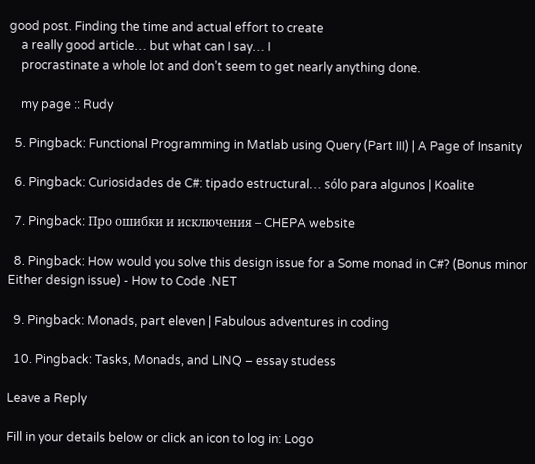good post. Finding the time and actual effort to create
    a really good article… but what can I say… I
    procrastinate a whole lot and don’t seem to get nearly anything done.

    my page :: Rudy

  5. Pingback: Functional Programming in Matlab using Query (Part III) | A Page of Insanity

  6. Pingback: Curiosidades de C#: tipado estructural… sólo para algunos | Koalite

  7. Pingback: Про ошибки и исключения – CHEPA website

  8. Pingback: How would you solve this design issue for a Some monad in C#? (Bonus minor Either design issue) - How to Code .NET

  9. Pingback: Monads, part eleven | Fabulous adventures in coding

  10. Pingback: Tasks, Monads, and LINQ – essay studess

Leave a Reply

Fill in your details below or click an icon to log in: Logo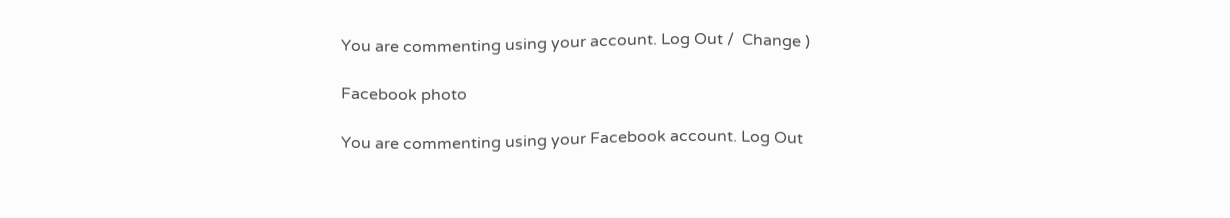You are commenting using your account. Log Out /  Change )

Facebook photo

You are commenting using your Facebook account. Log Out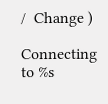/  Change )

Connecting to %s